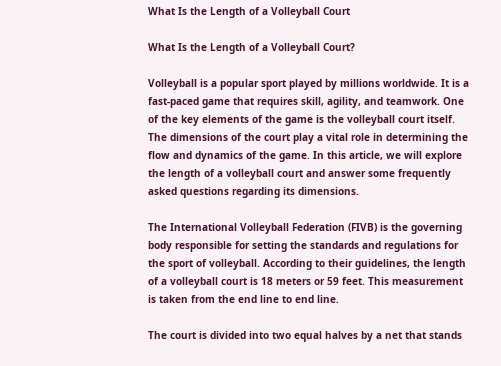What Is the Length of a Volleyball Court

What Is the Length of a Volleyball Court?

Volleyball is a popular sport played by millions worldwide. It is a fast-paced game that requires skill, agility, and teamwork. One of the key elements of the game is the volleyball court itself. The dimensions of the court play a vital role in determining the flow and dynamics of the game. In this article, we will explore the length of a volleyball court and answer some frequently asked questions regarding its dimensions.

The International Volleyball Federation (FIVB) is the governing body responsible for setting the standards and regulations for the sport of volleyball. According to their guidelines, the length of a volleyball court is 18 meters or 59 feet. This measurement is taken from the end line to end line.

The court is divided into two equal halves by a net that stands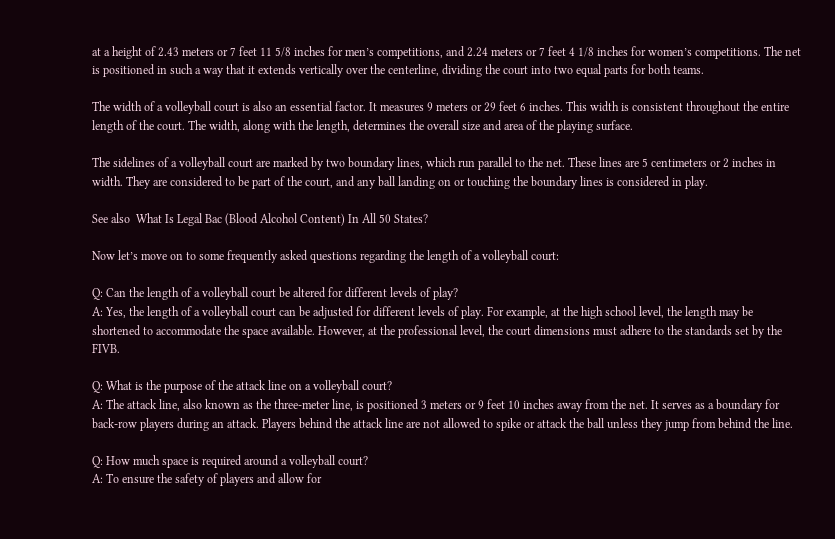at a height of 2.43 meters or 7 feet 11 5/8 inches for men’s competitions, and 2.24 meters or 7 feet 4 1/8 inches for women’s competitions. The net is positioned in such a way that it extends vertically over the centerline, dividing the court into two equal parts for both teams.

The width of a volleyball court is also an essential factor. It measures 9 meters or 29 feet 6 inches. This width is consistent throughout the entire length of the court. The width, along with the length, determines the overall size and area of the playing surface.

The sidelines of a volleyball court are marked by two boundary lines, which run parallel to the net. These lines are 5 centimeters or 2 inches in width. They are considered to be part of the court, and any ball landing on or touching the boundary lines is considered in play.

See also  What Is Legal Bac (Blood Alcohol Content) In All 50 States?

Now let’s move on to some frequently asked questions regarding the length of a volleyball court:

Q: Can the length of a volleyball court be altered for different levels of play?
A: Yes, the length of a volleyball court can be adjusted for different levels of play. For example, at the high school level, the length may be shortened to accommodate the space available. However, at the professional level, the court dimensions must adhere to the standards set by the FIVB.

Q: What is the purpose of the attack line on a volleyball court?
A: The attack line, also known as the three-meter line, is positioned 3 meters or 9 feet 10 inches away from the net. It serves as a boundary for back-row players during an attack. Players behind the attack line are not allowed to spike or attack the ball unless they jump from behind the line.

Q: How much space is required around a volleyball court?
A: To ensure the safety of players and allow for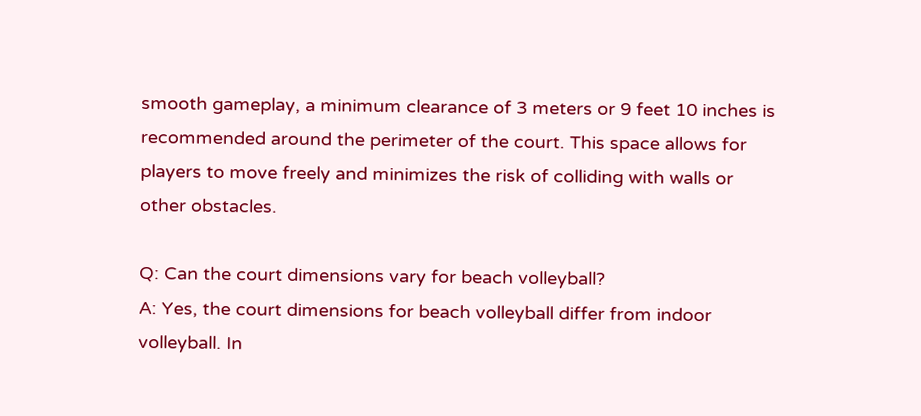smooth gameplay, a minimum clearance of 3 meters or 9 feet 10 inches is recommended around the perimeter of the court. This space allows for players to move freely and minimizes the risk of colliding with walls or other obstacles.

Q: Can the court dimensions vary for beach volleyball?
A: Yes, the court dimensions for beach volleyball differ from indoor volleyball. In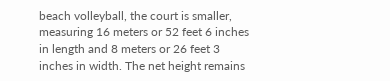beach volleyball, the court is smaller, measuring 16 meters or 52 feet 6 inches in length and 8 meters or 26 feet 3 inches in width. The net height remains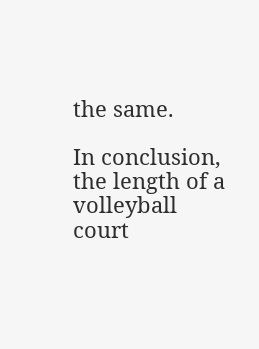the same.

In conclusion, the length of a volleyball court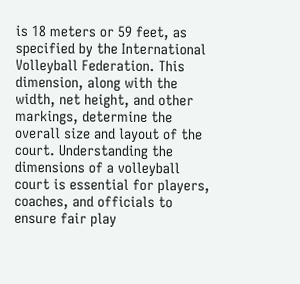is 18 meters or 59 feet, as specified by the International Volleyball Federation. This dimension, along with the width, net height, and other markings, determine the overall size and layout of the court. Understanding the dimensions of a volleyball court is essential for players, coaches, and officials to ensure fair play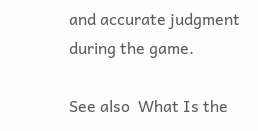and accurate judgment during the game.

See also  What Is the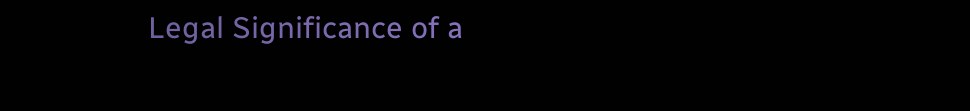Legal Significance of a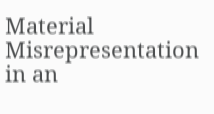Material Misrepresentation in an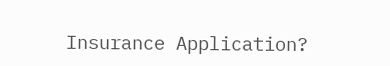Insurance Application?